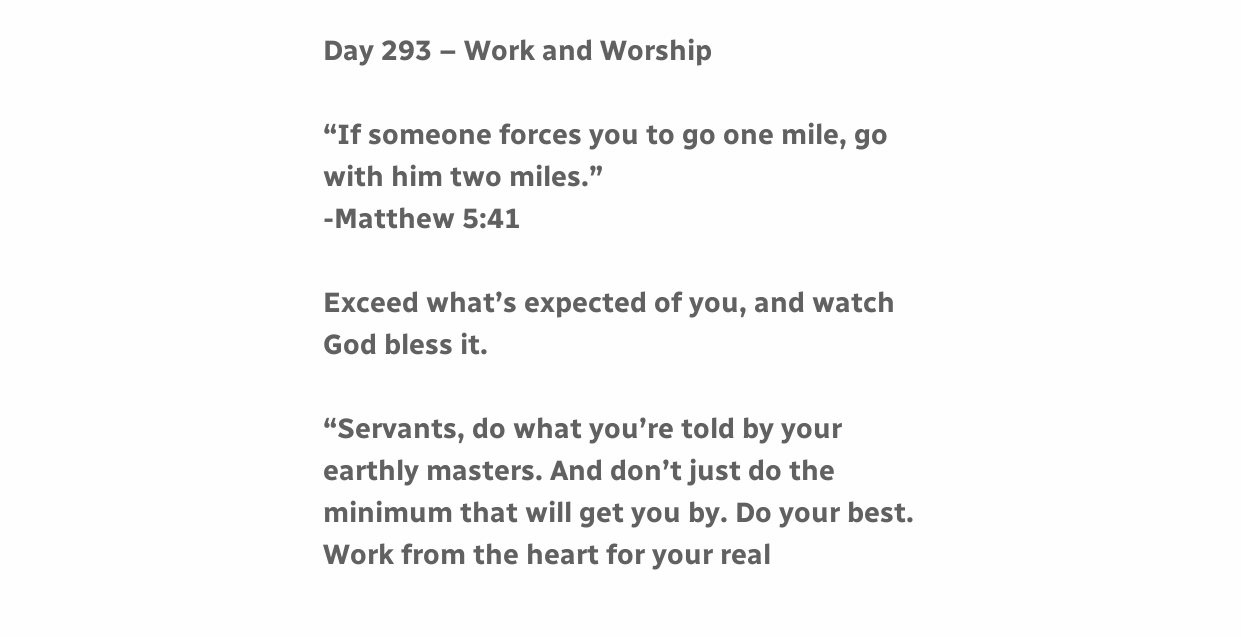Day 293 – Work and Worship

“If someone forces you to go one mile, go with him two miles.”
-Matthew 5:41

Exceed what’s expected of you, and watch God bless it.

“Servants, do what you’re told by your earthly masters. And don’t just do the minimum that will get you by. Do your best. Work from the heart for your real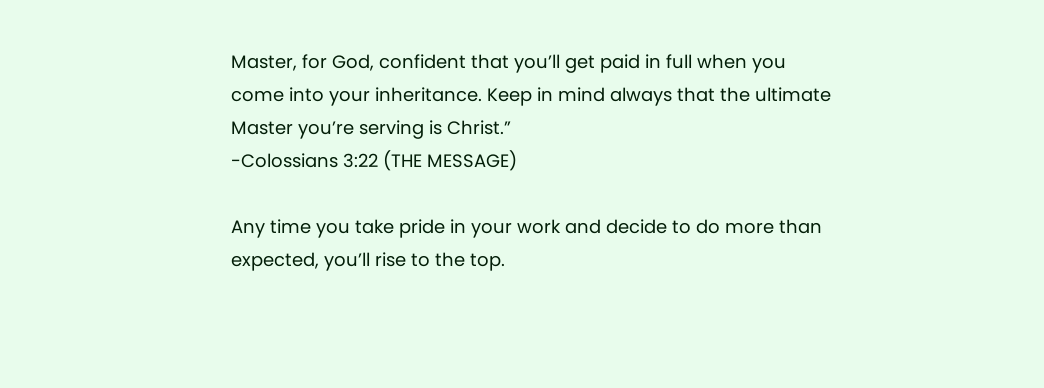Master, for God, confident that you’ll get paid in full when you come into your inheritance. Keep in mind always that the ultimate Master you’re serving is Christ.”
-Colossians 3:22 (THE MESSAGE)

Any time you take pride in your work and decide to do more than expected, you’ll rise to the top.